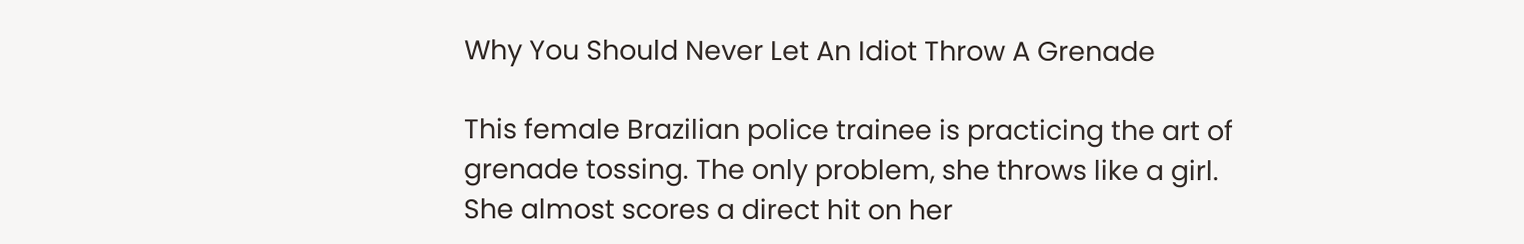Why You Should Never Let An Idiot Throw A Grenade

This female Brazilian police trainee is practicing the art of grenade tossing. The only problem, she throws like a girl. She almost scores a direct hit on her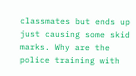classmates but ends up just causing some skid marks. Why are the police training with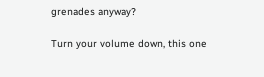grenades anyway?

Turn your volume down, this one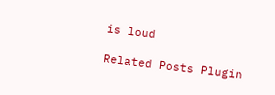is loud

Related Posts Plugin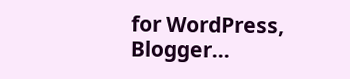for WordPress, Blogger...